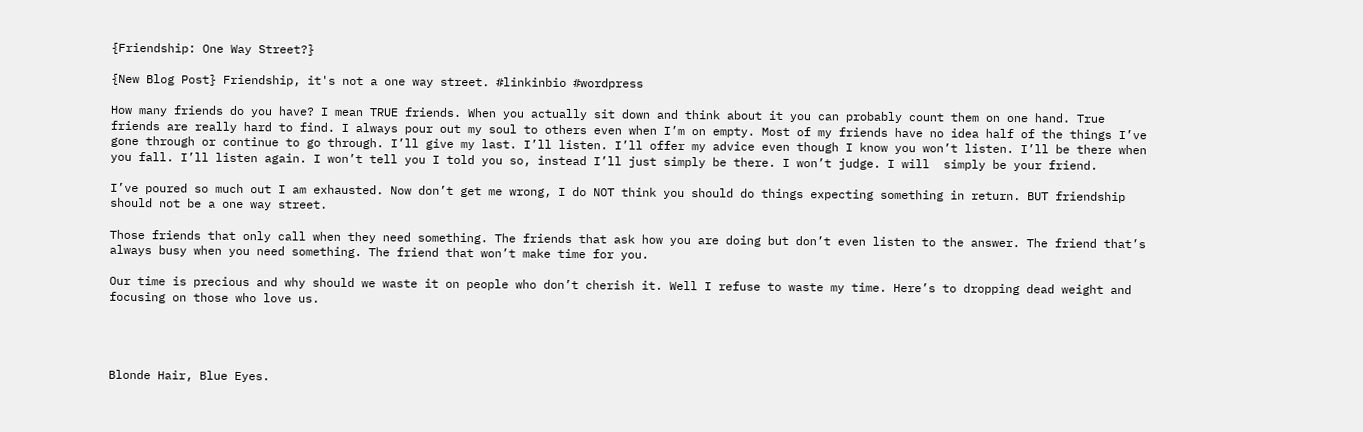{Friendship: One Way Street?}

{New Blog Post} Friendship, it's not a one way street. #linkinbio #wordpress

How many friends do you have? I mean TRUE friends. When you actually sit down and think about it you can probably count them on one hand. True friends are really hard to find. I always pour out my soul to others even when I’m on empty. Most of my friends have no idea half of the things I’ve gone through or continue to go through. I’ll give my last. I’ll listen. I’ll offer my advice even though I know you won’t listen. I’ll be there when you fall. I’ll listen again. I won’t tell you I told you so, instead I’ll just simply be there. I won’t judge. I will  simply be your friend.

I’ve poured so much out I am exhausted. Now don’t get me wrong, I do NOT think you should do things expecting something in return. BUT friendship should not be a one way street.

Those friends that only call when they need something. The friends that ask how you are doing but don’t even listen to the answer. The friend that’s always busy when you need something. The friend that won’t make time for you.

Our time is precious and why should we waste it on people who don’t cherish it. Well I refuse to waste my time. Here’s to dropping dead weight and focusing on those who love us.




Blonde Hair, Blue Eyes.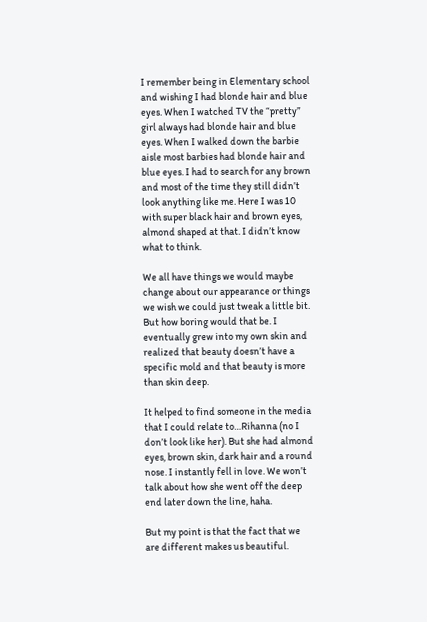I remember being in Elementary school and wishing I had blonde hair and blue eyes. When I watched TV the “pretty” girl always had blonde hair and blue eyes. When I walked down the barbie aisle most barbies had blonde hair and blue eyes. I had to search for any brown and most of the time they still didn’t look anything like me. Here I was 10 with super black hair and brown eyes, almond shaped at that. I didn’t know what to think.

We all have things we would maybe change about our appearance or things we wish we could just tweak a little bit. But how boring would that be. I eventually grew into my own skin and realized that beauty doesn’t have a specific mold and that beauty is more than skin deep.

It helped to find someone in the media that I could relate to…Rihanna (no I don’t look like her). But she had almond eyes, brown skin, dark hair and a round nose. I instantly fell in love. We won’t talk about how she went off the deep end later down the line, haha.

But my point is that the fact that we are different makes us beautiful.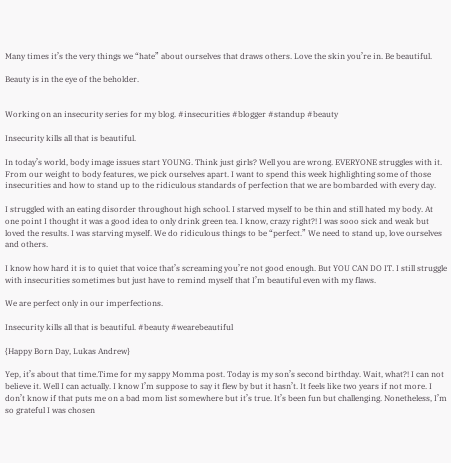Many times it’s the very things we “hate” about ourselves that draws others. Love the skin you’re in. Be beautiful.

Beauty is in the eye of the beholder.


Working on an insecurity series for my blog. #insecurities #blogger #standup #beauty

Insecurity kills all that is beautiful.

In today’s world, body image issues start YOUNG. Think just girls? Well you are wrong. EVERYONE struggles with it. From our weight to body features, we pick ourselves apart. I want to spend this week highlighting some of those insecurities and how to stand up to the ridiculous standards of perfection that we are bombarded with every day.

I struggled with an eating disorder throughout high school. I starved myself to be thin and still hated my body. At one point I thought it was a good idea to only drink green tea. I know, crazy right?! I was sooo sick and weak but loved the results. I was starving myself. We do ridiculous things to be “perfect.” We need to stand up, love ourselves and others.

I know how hard it is to quiet that voice that’s screaming you’re not good enough. But YOU CAN DO IT. I still struggle with insecurities sometimes but just have to remind myself that I’m beautiful even with my flaws.

We are perfect only in our imperfections.

Insecurity kills all that is beautiful. #beauty #wearebeautiful

{Happy Born Day, Lukas Andrew}

Yep, it’s about that time.Time for my sappy Momma post. Today is my son’s second birthday. Wait, what?! I can not believe it. Well I can actually. I know I’m suppose to say it flew by but it hasn’t. It feels like two years if not more. I don’t know if that puts me on a bad mom list somewhere but it’s true. It’s been fun but challenging. Nonetheless, I’m so grateful I was chosen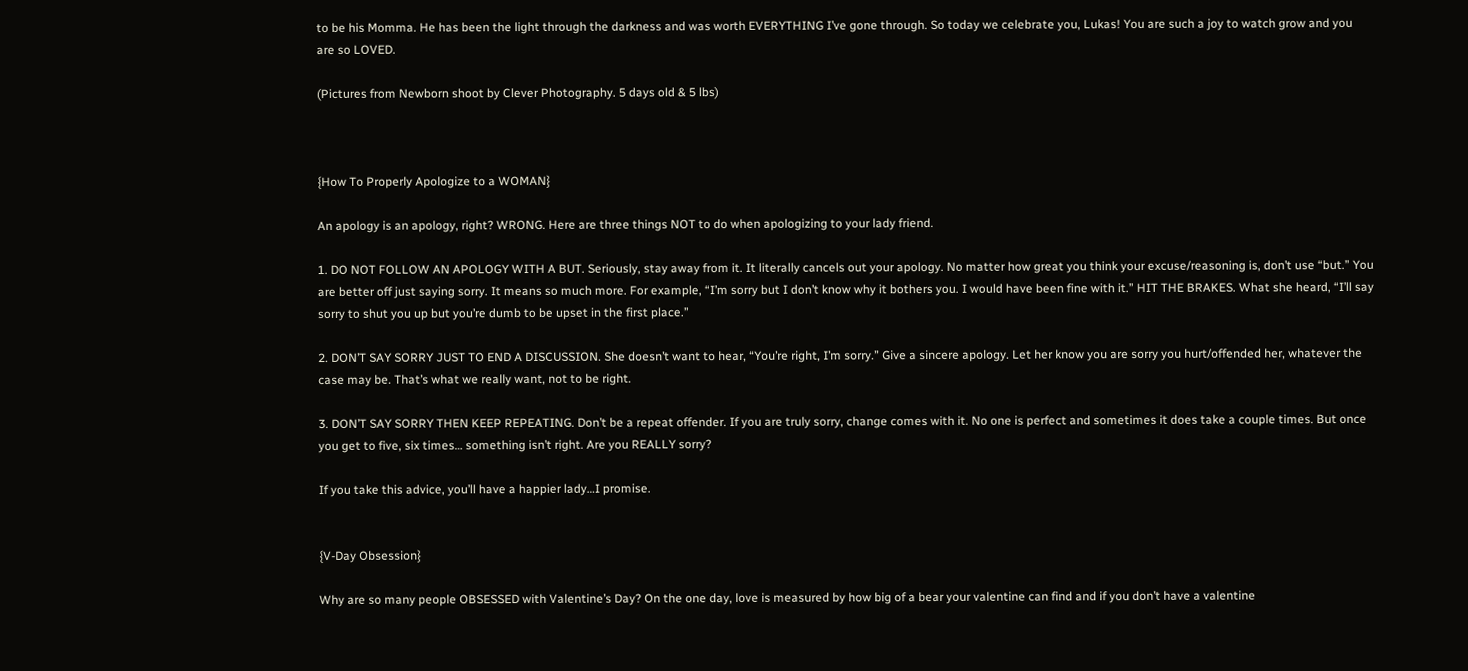to be his Momma. He has been the light through the darkness and was worth EVERYTHING I’ve gone through. So today we celebrate you, Lukas! You are such a joy to watch grow and you are so LOVED.

(Pictures from Newborn shoot by Clever Photography. 5 days old & 5 lbs)



{How To Properly Apologize to a WOMAN}

An apology is an apology, right? WRONG. Here are three things NOT to do when apologizing to your lady friend.

1. DO NOT FOLLOW AN APOLOGY WITH A BUT. Seriously, stay away from it. It literally cancels out your apology. No matter how great you think your excuse/reasoning is, don’t use “but.” You are better off just saying sorry. It means so much more. For example, “I’m sorry but I don’t know why it bothers you. I would have been fine with it.” HIT THE BRAKES. What she heard, “I’ll say sorry to shut you up but you’re dumb to be upset in the first place.”

2. DON’T SAY SORRY JUST TO END A DISCUSSION. She doesn’t want to hear, “You’re right, I’m sorry.” Give a sincere apology. Let her know you are sorry you hurt/offended her, whatever the case may be. That’s what we really want, not to be right.

3. DON’T SAY SORRY THEN KEEP REPEATING. Don’t be a repeat offender. If you are truly sorry, change comes with it. No one is perfect and sometimes it does take a couple times. But once you get to five, six times… something isn’t right. Are you REALLY sorry?

If you take this advice, you’ll have a happier lady…I promise.


{V-Day Obsession}

Why are so many people OBSESSED with Valentine’s Day? On the one day, love is measured by how big of a bear your valentine can find and if you don’t have a valentine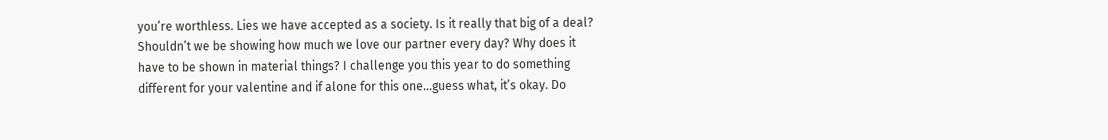you’re worthless. Lies we have accepted as a society. Is it really that big of a deal? Shouldn’t we be showing how much we love our partner every day? Why does it have to be shown in material things? I challenge you this year to do something different for your valentine and if alone for this one…guess what, it’s okay. Do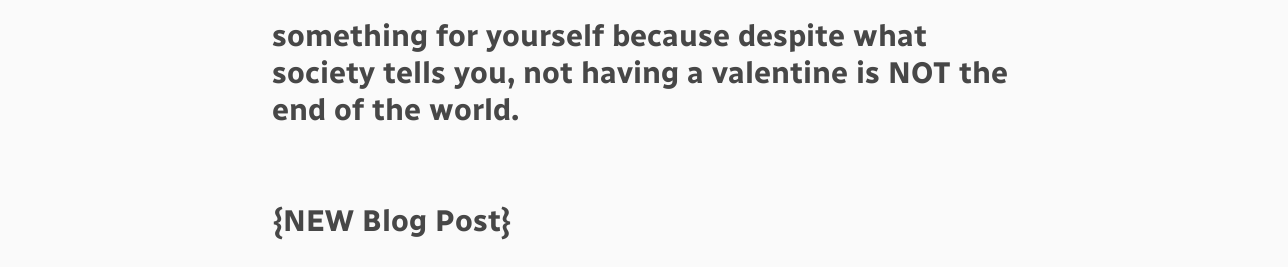something for yourself because despite what society tells you, not having a valentine is NOT the end of the world.


{NEW Blog Post}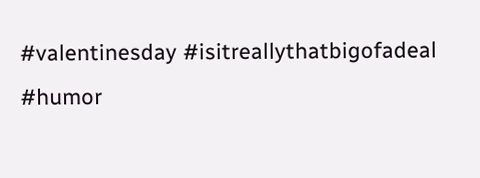#valentinesday #isitreallythatbigofadeal #humor